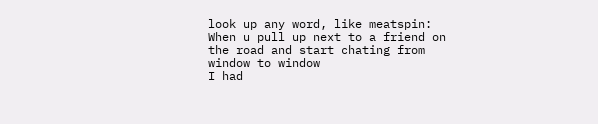look up any word, like meatspin:
When u pull up next to a friend on the road and start chating from window to window
I had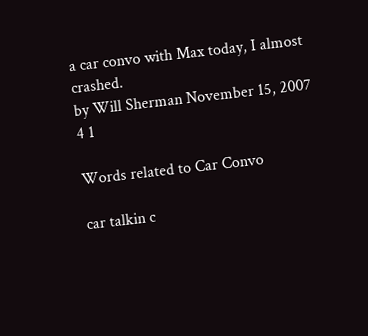a car convo with Max today, I almost crashed.
by Will Sherman November 15, 2007
4 1

Words related to Car Convo

car talkin c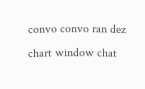convo convo ran dez chart window chat